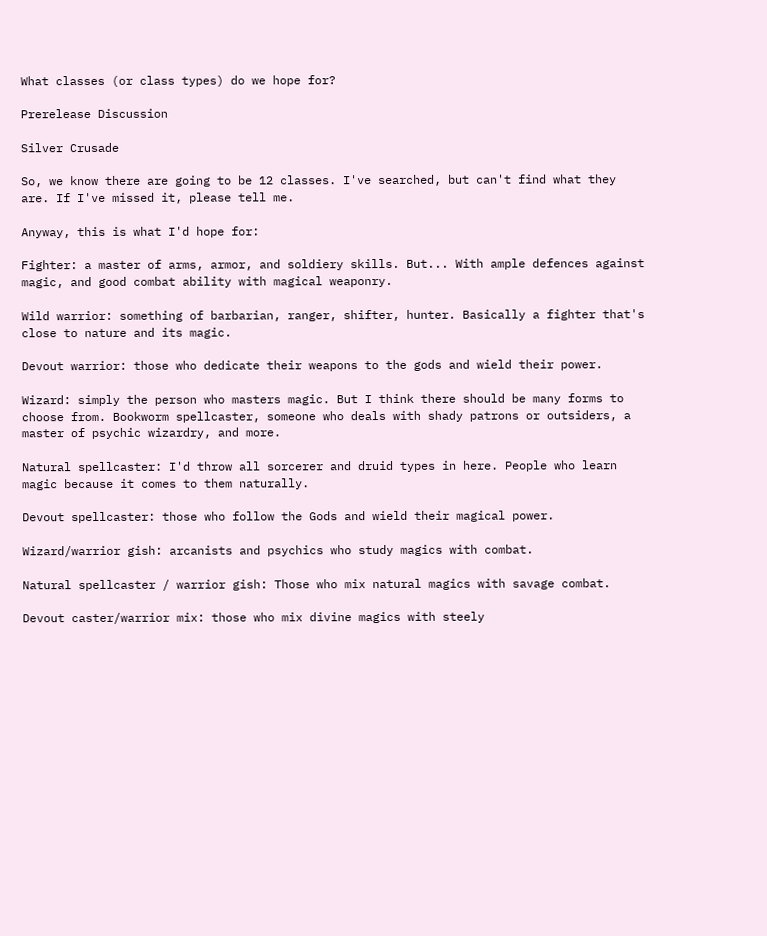What classes (or class types) do we hope for?

Prerelease Discussion

Silver Crusade

So, we know there are going to be 12 classes. I've searched, but can't find what they are. If I've missed it, please tell me.

Anyway, this is what I'd hope for:

Fighter: a master of arms, armor, and soldiery skills. But... With ample defences against magic, and good combat ability with magical weaponry.

Wild warrior: something of barbarian, ranger, shifter, hunter. Basically a fighter that's close to nature and its magic.

Devout warrior: those who dedicate their weapons to the gods and wield their power.

Wizard: simply the person who masters magic. But I think there should be many forms to choose from. Bookworm spellcaster, someone who deals with shady patrons or outsiders, a master of psychic wizardry, and more.

Natural spellcaster: I'd throw all sorcerer and druid types in here. People who learn magic because it comes to them naturally.

Devout spellcaster: those who follow the Gods and wield their magical power.

Wizard/warrior gish: arcanists and psychics who study magics with combat.

Natural spellcaster / warrior gish: Those who mix natural magics with savage combat.

Devout caster/warrior mix: those who mix divine magics with steely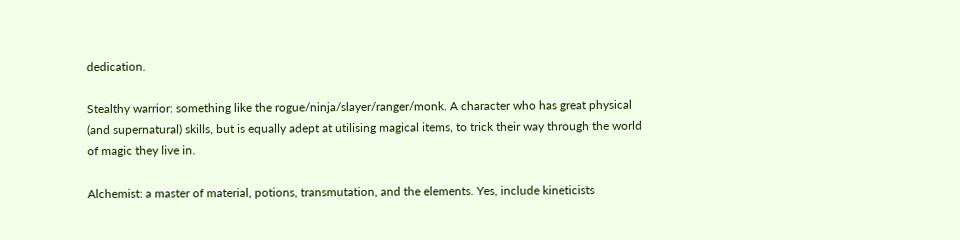dedication.

Stealthy warrior: something like the rogue/ninja/slayer/ranger/monk. A character who has great physical (and supernatural) skills, but is equally adept at utilising magical items, to trick their way through the world of magic they live in.

Alchemist: a master of material, potions, transmutation, and the elements. Yes, include kineticists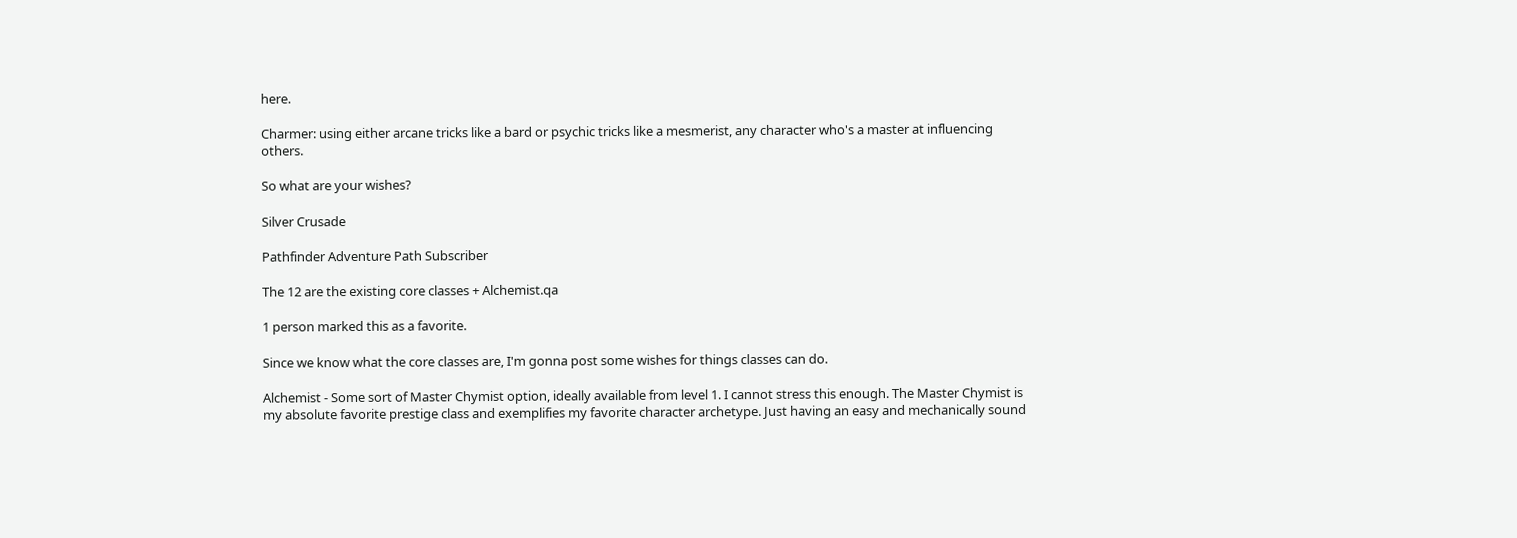here.

Charmer: using either arcane tricks like a bard or psychic tricks like a mesmerist, any character who's a master at influencing others.

So what are your wishes?

Silver Crusade

Pathfinder Adventure Path Subscriber

The 12 are the existing core classes + Alchemist.qa

1 person marked this as a favorite.

Since we know what the core classes are, I'm gonna post some wishes for things classes can do.

Alchemist - Some sort of Master Chymist option, ideally available from level 1. I cannot stress this enough. The Master Chymist is my absolute favorite prestige class and exemplifies my favorite character archetype. Just having an easy and mechanically sound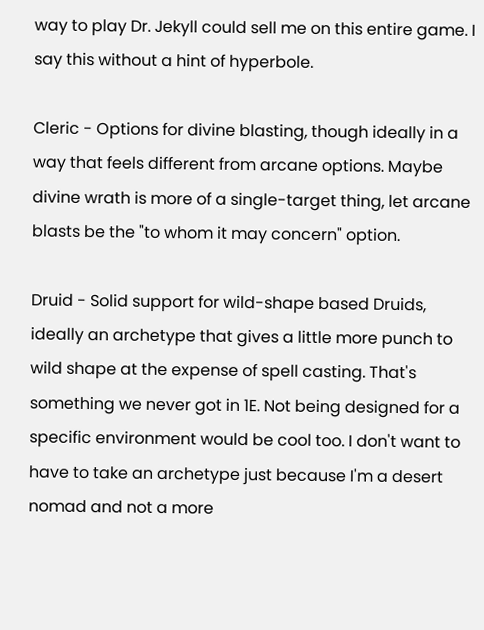way to play Dr. Jekyll could sell me on this entire game. I say this without a hint of hyperbole.

Cleric - Options for divine blasting, though ideally in a way that feels different from arcane options. Maybe divine wrath is more of a single-target thing, let arcane blasts be the "to whom it may concern" option.

Druid - Solid support for wild-shape based Druids, ideally an archetype that gives a little more punch to wild shape at the expense of spell casting. That's something we never got in 1E. Not being designed for a specific environment would be cool too. I don't want to have to take an archetype just because I'm a desert nomad and not a more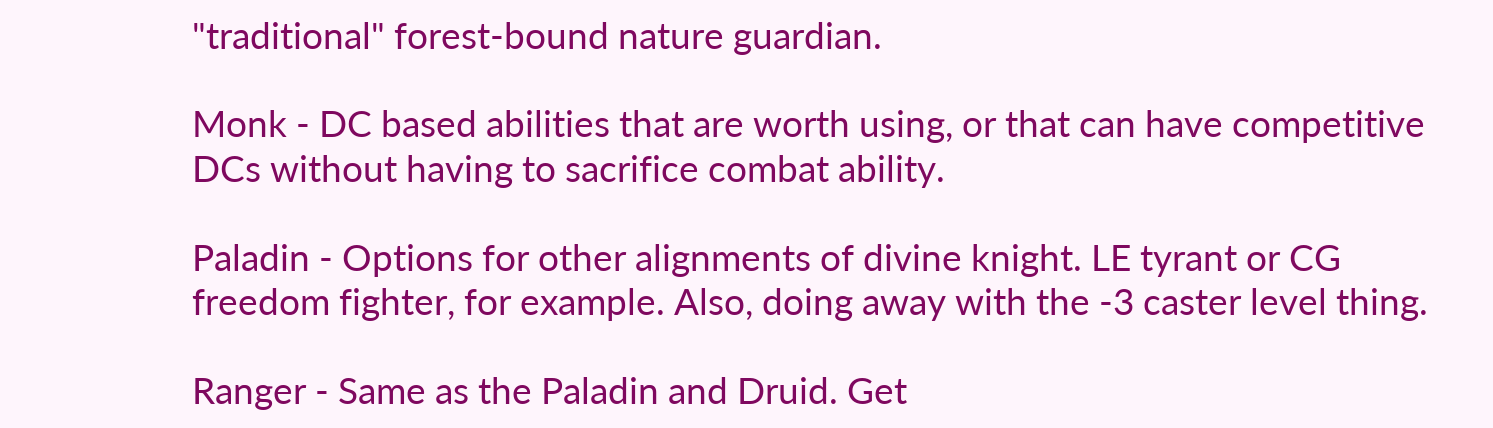"traditional" forest-bound nature guardian.

Monk - DC based abilities that are worth using, or that can have competitive DCs without having to sacrifice combat ability.

Paladin - Options for other alignments of divine knight. LE tyrant or CG freedom fighter, for example. Also, doing away with the -3 caster level thing.

Ranger - Same as the Paladin and Druid. Get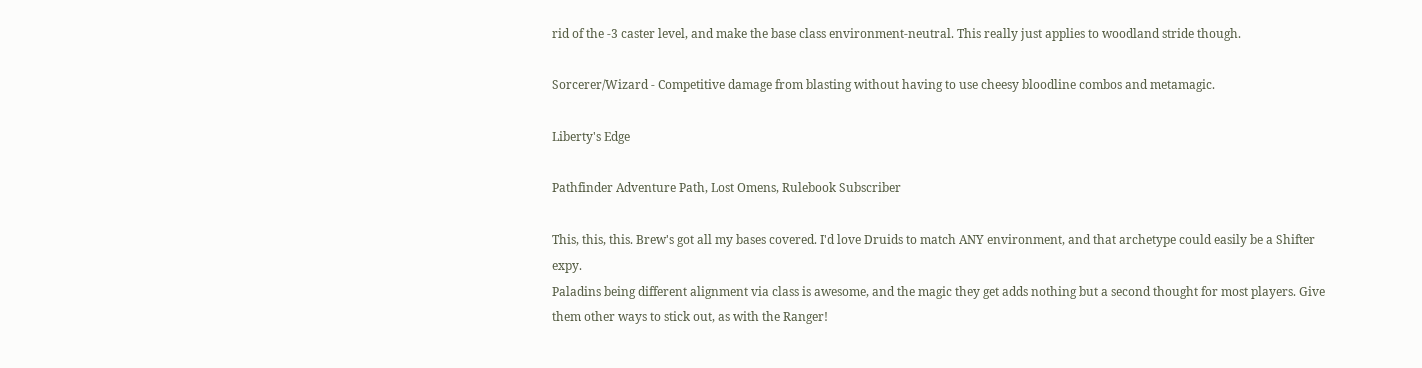rid of the -3 caster level, and make the base class environment-neutral. This really just applies to woodland stride though.

Sorcerer/Wizard - Competitive damage from blasting without having to use cheesy bloodline combos and metamagic.

Liberty's Edge

Pathfinder Adventure Path, Lost Omens, Rulebook Subscriber

This, this, this. Brew's got all my bases covered. I'd love Druids to match ANY environment, and that archetype could easily be a Shifter expy.
Paladins being different alignment via class is awesome, and the magic they get adds nothing but a second thought for most players. Give them other ways to stick out, as with the Ranger!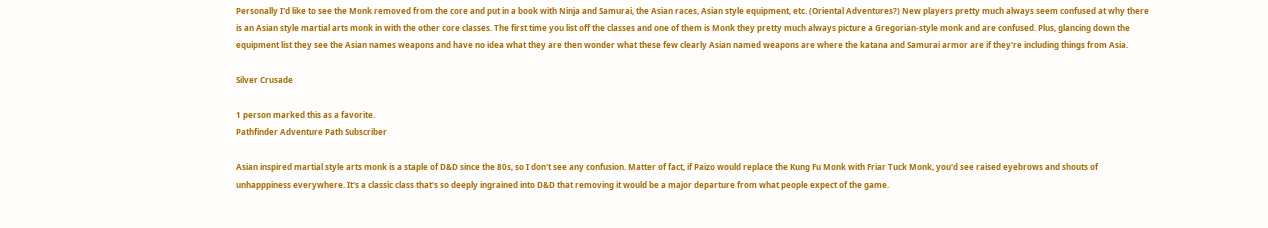Personally I'd like to see the Monk removed from the core and put in a book with Ninja and Samurai, the Asian races, Asian style equipment, etc. (Oriental Adventures?) New players pretty much always seem confused at why there is an Asian style martial arts monk in with the other core classes. The first time you list off the classes and one of them is Monk they pretty much always picture a Gregorian-style monk and are confused. Plus, glancing down the equipment list they see the Asian names weapons and have no idea what they are then wonder what these few clearly Asian named weapons are where the katana and Samurai armor are if they're including things from Asia.

Silver Crusade

1 person marked this as a favorite.
Pathfinder Adventure Path Subscriber

Asian inspired martial style arts monk is a staple of D&D since the 80s, so I don't see any confusion. Matter of fact, if Paizo would replace the Kung Fu Monk with Friar Tuck Monk, you'd see raised eyebrows and shouts of unhapppiness everywhere. It's a classic class that's so deeply ingrained into D&D that removing it would be a major departure from what people expect of the game.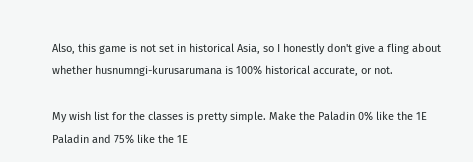Also, this game is not set in historical Asia, so I honestly don't give a fling about whether husnumngi-kurusarumana is 100% historical accurate, or not.

My wish list for the classes is pretty simple. Make the Paladin 0% like the 1E Paladin and 75% like the 1E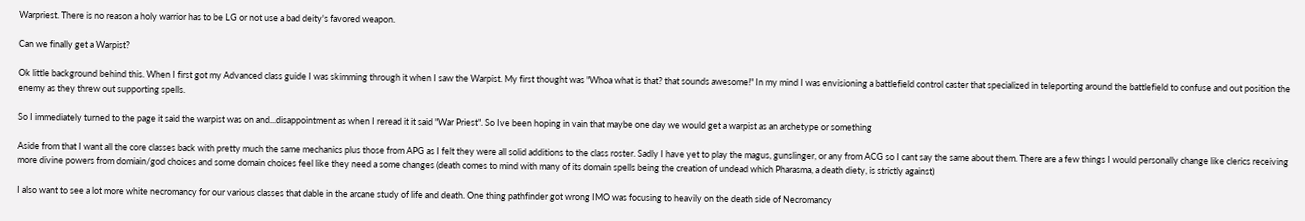Warpriest. There is no reason a holy warrior has to be LG or not use a bad deity's favored weapon.

Can we finally get a Warpist?

Ok little background behind this. When I first got my Advanced class guide I was skimming through it when I saw the Warpist. My first thought was "Whoa what is that? that sounds awesome!" In my mind I was envisioning a battlefield control caster that specialized in teleporting around the battlefield to confuse and out position the enemy as they threw out supporting spells.

So I immediately turned to the page it said the warpist was on and...disappointment as when I reread it it said "War Priest". So Ive been hoping in vain that maybe one day we would get a warpist as an archetype or something

Aside from that I want all the core classes back with pretty much the same mechanics plus those from APG as I felt they were all solid additions to the class roster. Sadly I have yet to play the magus, gunslinger, or any from ACG so I cant say the same about them. There are a few things I would personally change like clerics receiving more divine powers from domiain/god choices and some domain choices feel like they need a some changes (death comes to mind with many of its domain spells being the creation of undead which Pharasma, a death diety, is strictly against)

I also want to see a lot more white necromancy for our various classes that dable in the arcane study of life and death. One thing pathfinder got wrong IMO was focusing to heavily on the death side of Necromancy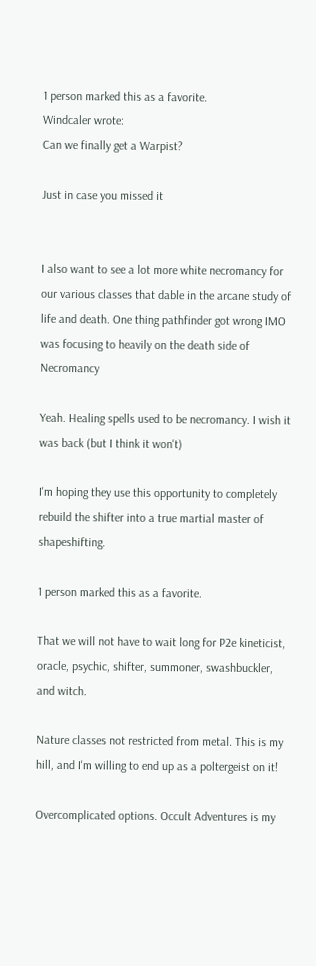1 person marked this as a favorite.
Windcaler wrote:
Can we finally get a Warpist?

Just in case you missed it


I also want to see a lot more white necromancy for our various classes that dable in the arcane study of life and death. One thing pathfinder got wrong IMO was focusing to heavily on the death side of Necromancy

Yeah. Healing spells used to be necromancy. I wish it was back (but I think it won't)

I'm hoping they use this opportunity to completely rebuild the shifter into a true martial master of shapeshifting.

1 person marked this as a favorite.

That we will not have to wait long for P2e kineticist, oracle, psychic, shifter, summoner, swashbuckler, and witch.

Nature classes not restricted from metal. This is my hill, and I'm willing to end up as a poltergeist on it!

Overcomplicated options. Occult Adventures is my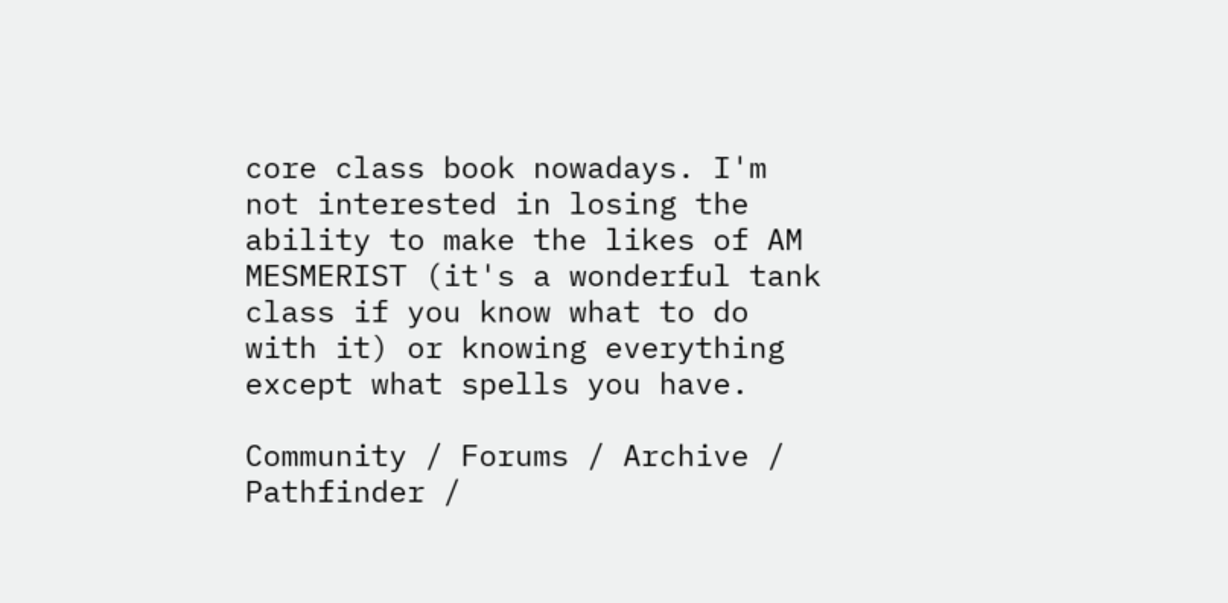core class book nowadays. I'm not interested in losing the ability to make the likes of AM MESMERIST (it's a wonderful tank class if you know what to do with it) or knowing everything except what spells you have.

Community / Forums / Archive / Pathfinder /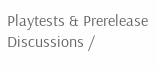Playtests & Prerelease Discussions /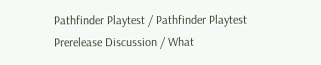Pathfinder Playtest / Pathfinder Playtest Prerelease Discussion / What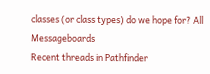classes (or class types) do we hope for? All Messageboards
Recent threads in Pathfinder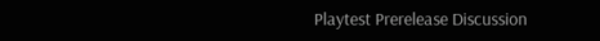Playtest Prerelease Discussion